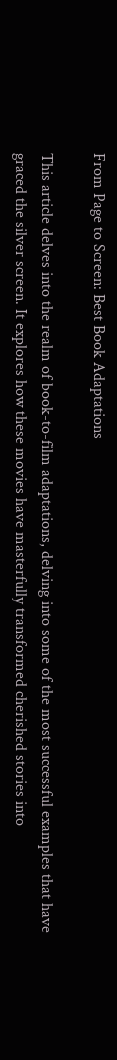From Page to Screen: Best Book Adaptations

This article delves into the realm of book-to-film adaptations, delving into some of the most successful examples that have graced the silver screen. It explores how these movies have masterfully transformed cherished stories into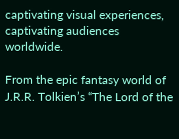captivating visual experiences, captivating audiences worldwide.

From the epic fantasy world of J.R.R. Tolkien’s “The Lord of the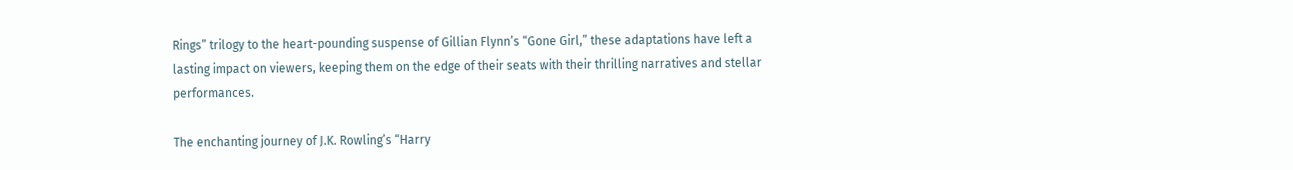Rings” trilogy to the heart-pounding suspense of Gillian Flynn’s “Gone Girl,” these adaptations have left a lasting impact on viewers, keeping them on the edge of their seats with their thrilling narratives and stellar performances.

The enchanting journey of J.K. Rowling’s “Harry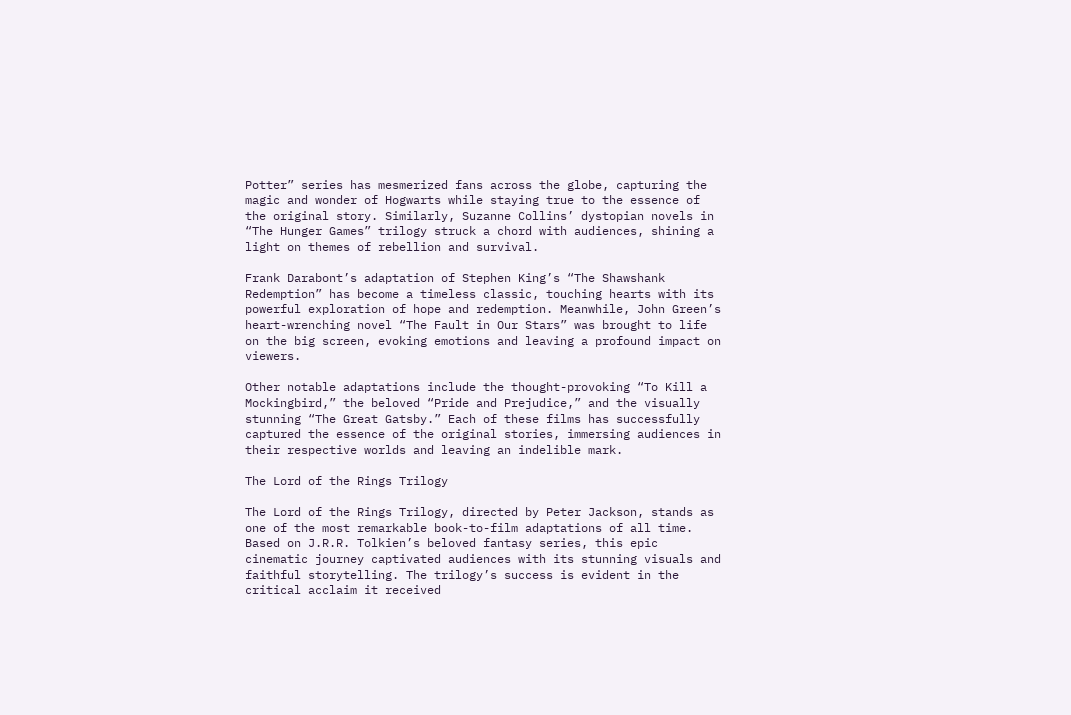Potter” series has mesmerized fans across the globe, capturing the magic and wonder of Hogwarts while staying true to the essence of the original story. Similarly, Suzanne Collins’ dystopian novels in “The Hunger Games” trilogy struck a chord with audiences, shining a light on themes of rebellion and survival.

Frank Darabont’s adaptation of Stephen King’s “The Shawshank Redemption” has become a timeless classic, touching hearts with its powerful exploration of hope and redemption. Meanwhile, John Green’s heart-wrenching novel “The Fault in Our Stars” was brought to life on the big screen, evoking emotions and leaving a profound impact on viewers.

Other notable adaptations include the thought-provoking “To Kill a Mockingbird,” the beloved “Pride and Prejudice,” and the visually stunning “The Great Gatsby.” Each of these films has successfully captured the essence of the original stories, immersing audiences in their respective worlds and leaving an indelible mark.

The Lord of the Rings Trilogy

The Lord of the Rings Trilogy, directed by Peter Jackson, stands as one of the most remarkable book-to-film adaptations of all time. Based on J.R.R. Tolkien’s beloved fantasy series, this epic cinematic journey captivated audiences with its stunning visuals and faithful storytelling. The trilogy’s success is evident in the critical acclaim it received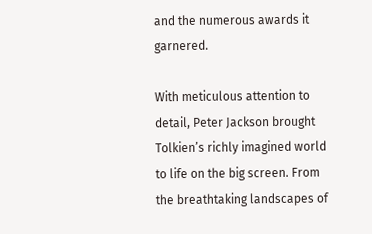and the numerous awards it garnered.

With meticulous attention to detail, Peter Jackson brought Tolkien’s richly imagined world to life on the big screen. From the breathtaking landscapes of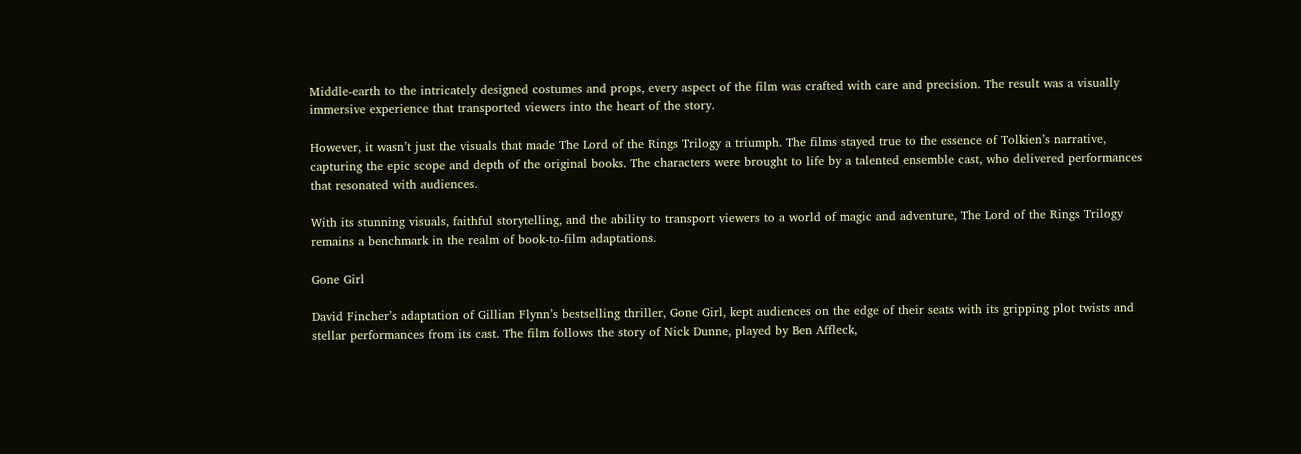Middle-earth to the intricately designed costumes and props, every aspect of the film was crafted with care and precision. The result was a visually immersive experience that transported viewers into the heart of the story.

However, it wasn’t just the visuals that made The Lord of the Rings Trilogy a triumph. The films stayed true to the essence of Tolkien’s narrative, capturing the epic scope and depth of the original books. The characters were brought to life by a talented ensemble cast, who delivered performances that resonated with audiences.

With its stunning visuals, faithful storytelling, and the ability to transport viewers to a world of magic and adventure, The Lord of the Rings Trilogy remains a benchmark in the realm of book-to-film adaptations.

Gone Girl

David Fincher’s adaptation of Gillian Flynn’s bestselling thriller, Gone Girl, kept audiences on the edge of their seats with its gripping plot twists and stellar performances from its cast. The film follows the story of Nick Dunne, played by Ben Affleck,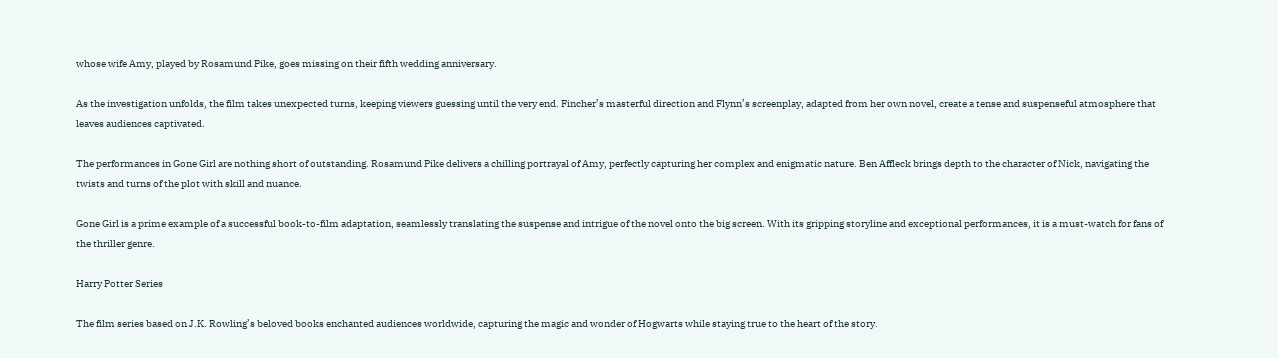whose wife Amy, played by Rosamund Pike, goes missing on their fifth wedding anniversary.

As the investigation unfolds, the film takes unexpected turns, keeping viewers guessing until the very end. Fincher’s masterful direction and Flynn’s screenplay, adapted from her own novel, create a tense and suspenseful atmosphere that leaves audiences captivated.

The performances in Gone Girl are nothing short of outstanding. Rosamund Pike delivers a chilling portrayal of Amy, perfectly capturing her complex and enigmatic nature. Ben Affleck brings depth to the character of Nick, navigating the twists and turns of the plot with skill and nuance.

Gone Girl is a prime example of a successful book-to-film adaptation, seamlessly translating the suspense and intrigue of the novel onto the big screen. With its gripping storyline and exceptional performances, it is a must-watch for fans of the thriller genre.

Harry Potter Series

The film series based on J.K. Rowling’s beloved books enchanted audiences worldwide, capturing the magic and wonder of Hogwarts while staying true to the heart of the story.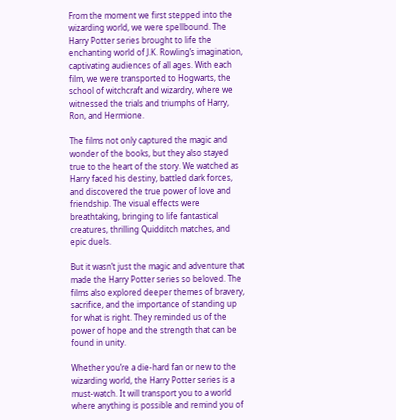From the moment we first stepped into the wizarding world, we were spellbound. The Harry Potter series brought to life the enchanting world of J.K. Rowling’s imagination, captivating audiences of all ages. With each film, we were transported to Hogwarts, the school of witchcraft and wizardry, where we witnessed the trials and triumphs of Harry, Ron, and Hermione.

The films not only captured the magic and wonder of the books, but they also stayed true to the heart of the story. We watched as Harry faced his destiny, battled dark forces, and discovered the true power of love and friendship. The visual effects were breathtaking, bringing to life fantastical creatures, thrilling Quidditch matches, and epic duels.

But it wasn’t just the magic and adventure that made the Harry Potter series so beloved. The films also explored deeper themes of bravery, sacrifice, and the importance of standing up for what is right. They reminded us of the power of hope and the strength that can be found in unity.

Whether you’re a die-hard fan or new to the wizarding world, the Harry Potter series is a must-watch. It will transport you to a world where anything is possible and remind you of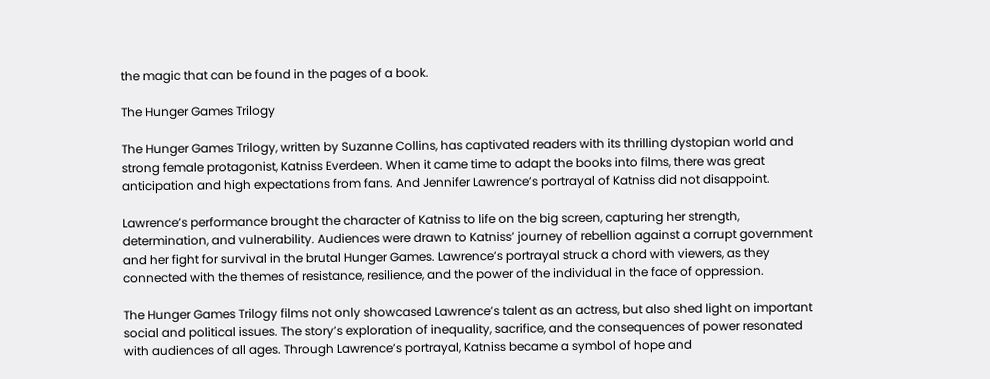the magic that can be found in the pages of a book.

The Hunger Games Trilogy

The Hunger Games Trilogy, written by Suzanne Collins, has captivated readers with its thrilling dystopian world and strong female protagonist, Katniss Everdeen. When it came time to adapt the books into films, there was great anticipation and high expectations from fans. And Jennifer Lawrence’s portrayal of Katniss did not disappoint.

Lawrence’s performance brought the character of Katniss to life on the big screen, capturing her strength, determination, and vulnerability. Audiences were drawn to Katniss’ journey of rebellion against a corrupt government and her fight for survival in the brutal Hunger Games. Lawrence’s portrayal struck a chord with viewers, as they connected with the themes of resistance, resilience, and the power of the individual in the face of oppression.

The Hunger Games Trilogy films not only showcased Lawrence’s talent as an actress, but also shed light on important social and political issues. The story’s exploration of inequality, sacrifice, and the consequences of power resonated with audiences of all ages. Through Lawrence’s portrayal, Katniss became a symbol of hope and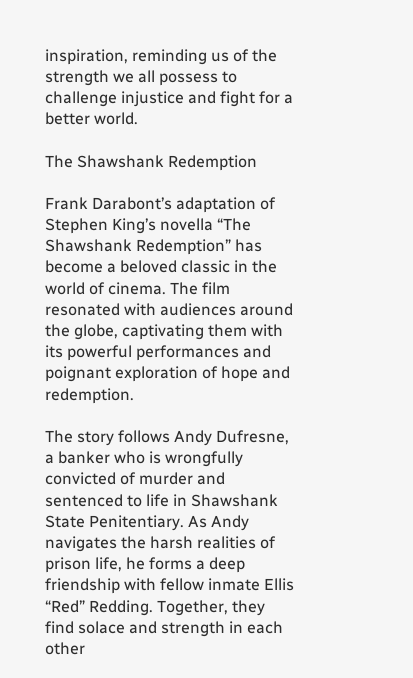inspiration, reminding us of the strength we all possess to challenge injustice and fight for a better world.

The Shawshank Redemption

Frank Darabont’s adaptation of Stephen King’s novella “The Shawshank Redemption” has become a beloved classic in the world of cinema. The film resonated with audiences around the globe, captivating them with its powerful performances and poignant exploration of hope and redemption.

The story follows Andy Dufresne, a banker who is wrongfully convicted of murder and sentenced to life in Shawshank State Penitentiary. As Andy navigates the harsh realities of prison life, he forms a deep friendship with fellow inmate Ellis “Red” Redding. Together, they find solace and strength in each other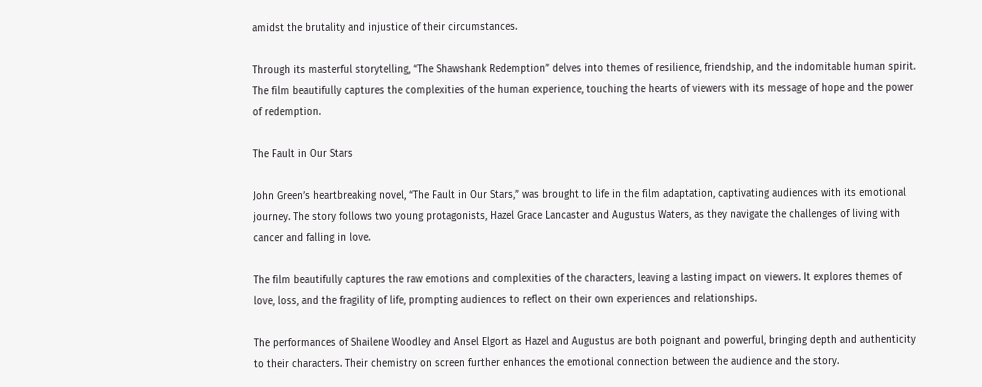amidst the brutality and injustice of their circumstances.

Through its masterful storytelling, “The Shawshank Redemption” delves into themes of resilience, friendship, and the indomitable human spirit. The film beautifully captures the complexities of the human experience, touching the hearts of viewers with its message of hope and the power of redemption.

The Fault in Our Stars

John Green’s heartbreaking novel, “The Fault in Our Stars,” was brought to life in the film adaptation, captivating audiences with its emotional journey. The story follows two young protagonists, Hazel Grace Lancaster and Augustus Waters, as they navigate the challenges of living with cancer and falling in love.

The film beautifully captures the raw emotions and complexities of the characters, leaving a lasting impact on viewers. It explores themes of love, loss, and the fragility of life, prompting audiences to reflect on their own experiences and relationships.

The performances of Shailene Woodley and Ansel Elgort as Hazel and Augustus are both poignant and powerful, bringing depth and authenticity to their characters. Their chemistry on screen further enhances the emotional connection between the audience and the story.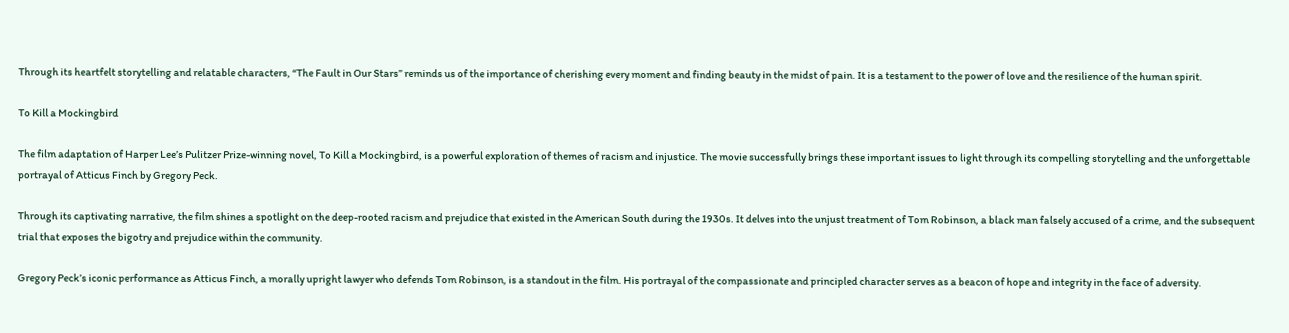Through its heartfelt storytelling and relatable characters, “The Fault in Our Stars” reminds us of the importance of cherishing every moment and finding beauty in the midst of pain. It is a testament to the power of love and the resilience of the human spirit.

To Kill a Mockingbird

The film adaptation of Harper Lee’s Pulitzer Prize-winning novel, To Kill a Mockingbird, is a powerful exploration of themes of racism and injustice. The movie successfully brings these important issues to light through its compelling storytelling and the unforgettable portrayal of Atticus Finch by Gregory Peck.

Through its captivating narrative, the film shines a spotlight on the deep-rooted racism and prejudice that existed in the American South during the 1930s. It delves into the unjust treatment of Tom Robinson, a black man falsely accused of a crime, and the subsequent trial that exposes the bigotry and prejudice within the community.

Gregory Peck’s iconic performance as Atticus Finch, a morally upright lawyer who defends Tom Robinson, is a standout in the film. His portrayal of the compassionate and principled character serves as a beacon of hope and integrity in the face of adversity.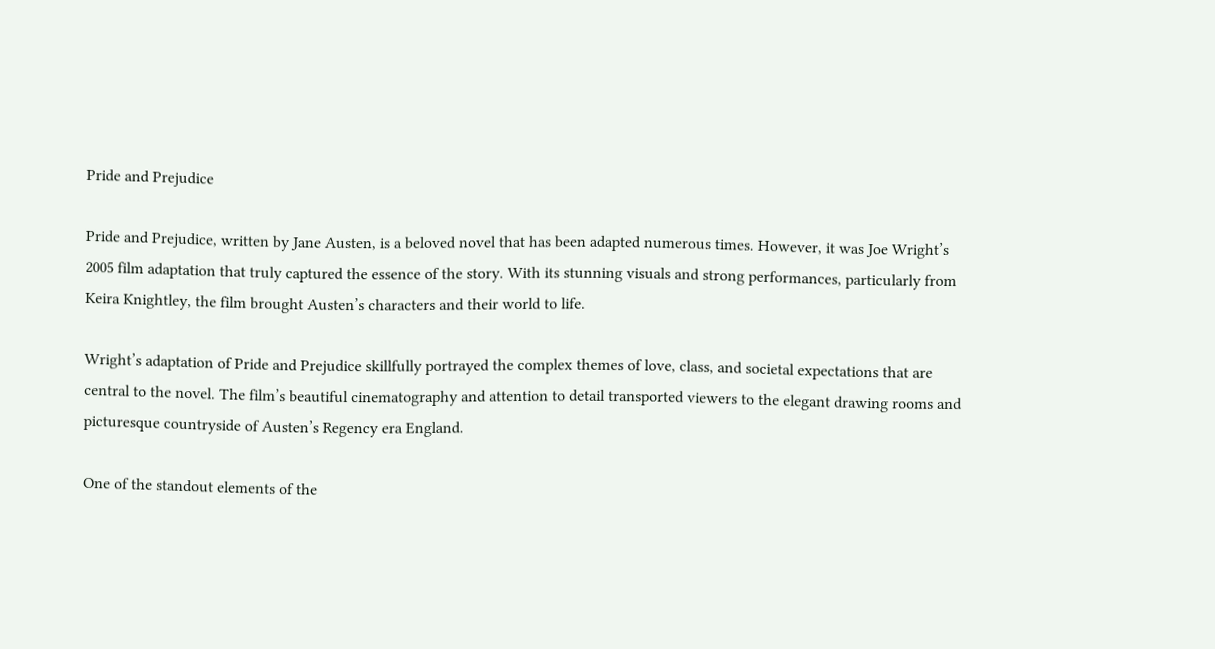Pride and Prejudice

Pride and Prejudice, written by Jane Austen, is a beloved novel that has been adapted numerous times. However, it was Joe Wright’s 2005 film adaptation that truly captured the essence of the story. With its stunning visuals and strong performances, particularly from Keira Knightley, the film brought Austen’s characters and their world to life.

Wright’s adaptation of Pride and Prejudice skillfully portrayed the complex themes of love, class, and societal expectations that are central to the novel. The film’s beautiful cinematography and attention to detail transported viewers to the elegant drawing rooms and picturesque countryside of Austen’s Regency era England.

One of the standout elements of the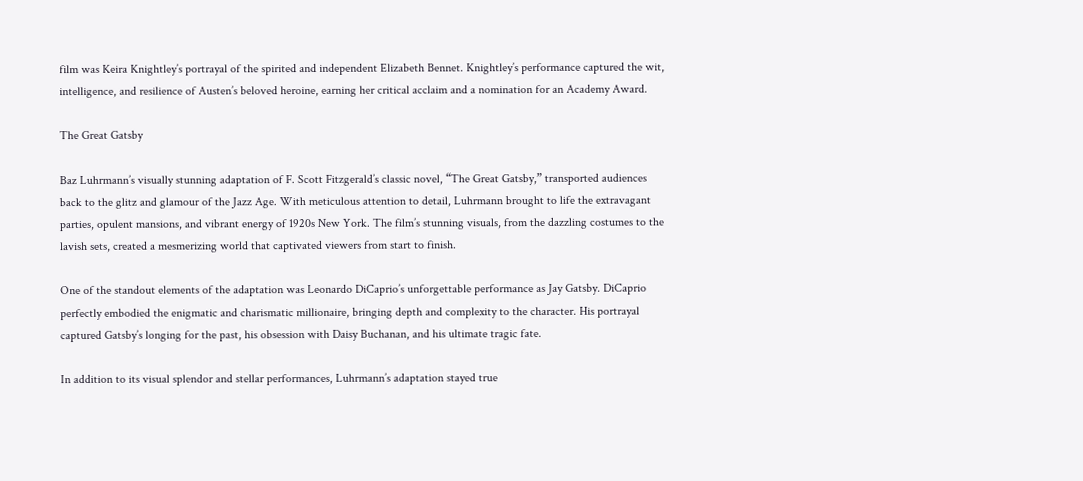film was Keira Knightley’s portrayal of the spirited and independent Elizabeth Bennet. Knightley’s performance captured the wit, intelligence, and resilience of Austen’s beloved heroine, earning her critical acclaim and a nomination for an Academy Award.

The Great Gatsby

Baz Luhrmann’s visually stunning adaptation of F. Scott Fitzgerald’s classic novel, “The Great Gatsby,” transported audiences back to the glitz and glamour of the Jazz Age. With meticulous attention to detail, Luhrmann brought to life the extravagant parties, opulent mansions, and vibrant energy of 1920s New York. The film’s stunning visuals, from the dazzling costumes to the lavish sets, created a mesmerizing world that captivated viewers from start to finish.

One of the standout elements of the adaptation was Leonardo DiCaprio’s unforgettable performance as Jay Gatsby. DiCaprio perfectly embodied the enigmatic and charismatic millionaire, bringing depth and complexity to the character. His portrayal captured Gatsby’s longing for the past, his obsession with Daisy Buchanan, and his ultimate tragic fate.

In addition to its visual splendor and stellar performances, Luhrmann’s adaptation stayed true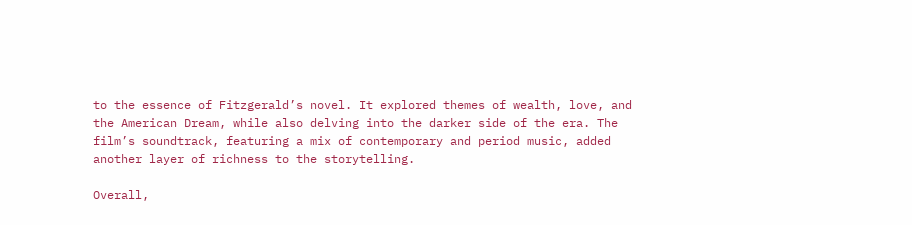to the essence of Fitzgerald’s novel. It explored themes of wealth, love, and the American Dream, while also delving into the darker side of the era. The film’s soundtrack, featuring a mix of contemporary and period music, added another layer of richness to the storytelling.

Overall,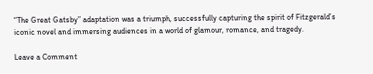“The Great Gatsby” adaptation was a triumph, successfully capturing the spirit of Fitzgerald’s iconic novel and immersing audiences in a world of glamour, romance, and tragedy.

Leave a Comment